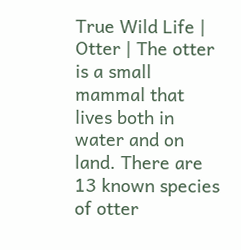True Wild Life | Otter | The otter is a small mammal that lives both in water and on land. There are 13 known species of otter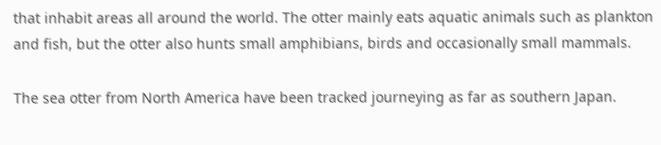that inhabit areas all around the world. The otter mainly eats aquatic animals such as plankton and fish, but the otter also hunts small amphibians, birds and occasionally small mammals.

The sea otter from North America have been tracked journeying as far as southern Japan.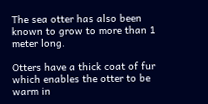The sea otter has also been known to grow to more than 1 meter long.

Otters have a thick coat of fur which enables the otter to be warm in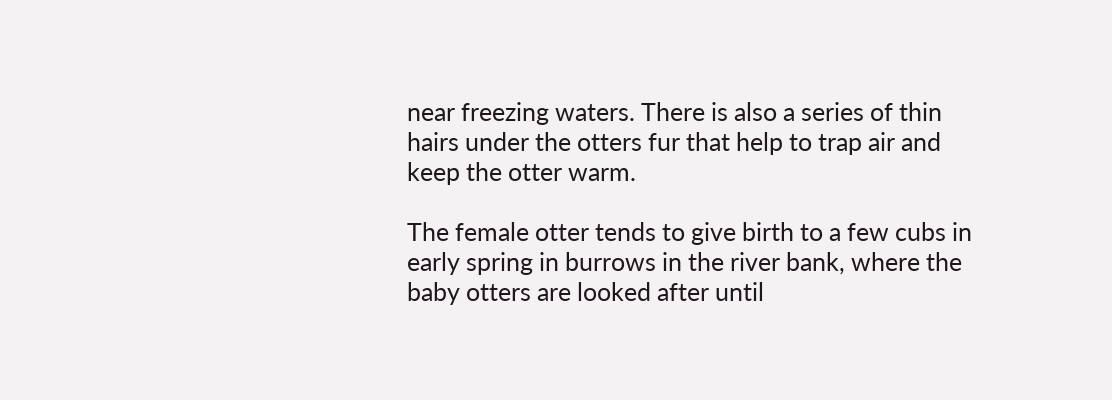near freezing waters. There is also a series of thin hairs under the otters fur that help to trap air and keep the otter warm.

The female otter tends to give birth to a few cubs in early spring in burrows in the river bank, where the baby otters are looked after until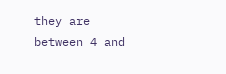they are between 4 and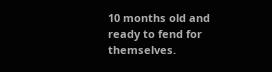10 months old and ready to fend for themselves.